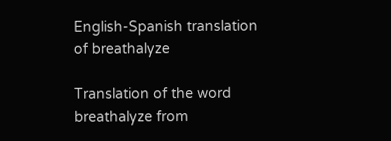English-Spanish translation of breathalyze

Translation of the word breathalyze from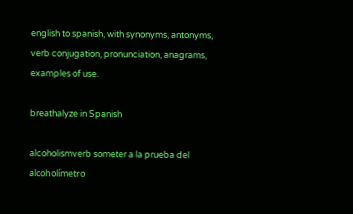english to spanish, with synonyms, antonyms, verb conjugation, pronunciation, anagrams, examples of use.

breathalyze in Spanish

alcoholismverb someter a la prueba del alcoholímetro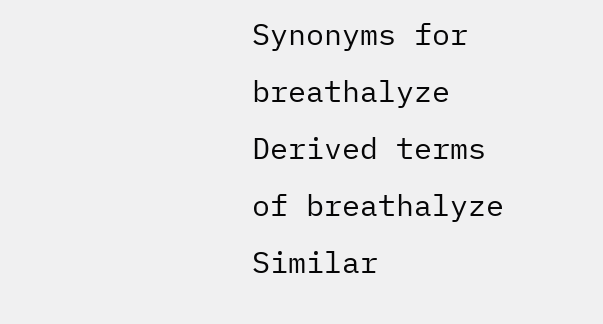Synonyms for breathalyze
Derived terms of breathalyze
Similar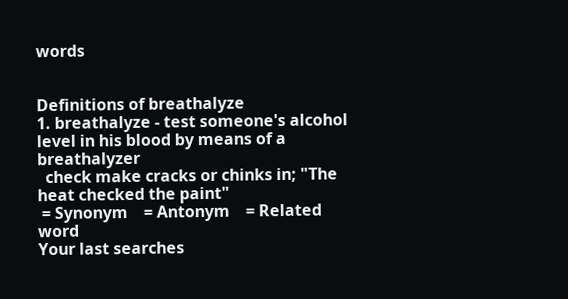words


Definitions of breathalyze
1. breathalyze - test someone's alcohol level in his blood by means of a breathalyzer
  check make cracks or chinks in; "The heat checked the paint"
 = Synonym    = Antonym    = Related word
Your last searches